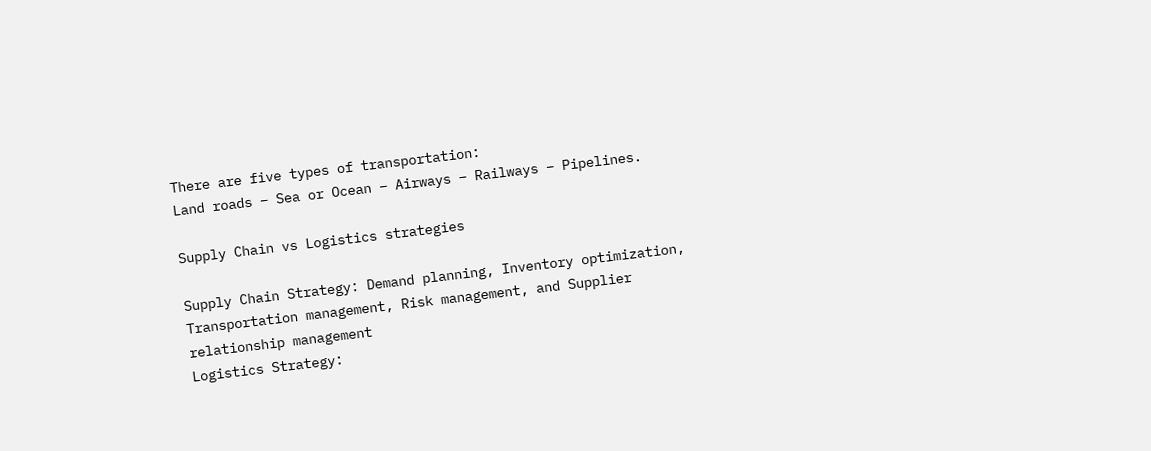There are five types of transportation:
Land roads – Sea or Ocean – Airways – Railways – Pipelines.

Supply Chain vs Logistics strategies

Supply Chain Strategy: Demand planning, Inventory optimization, Transportation management, Risk management, and Supplier relationship management
Logistics Strategy: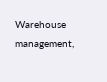Warehouse management,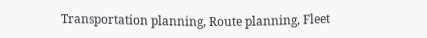Transportation planning, Route planning, Fleet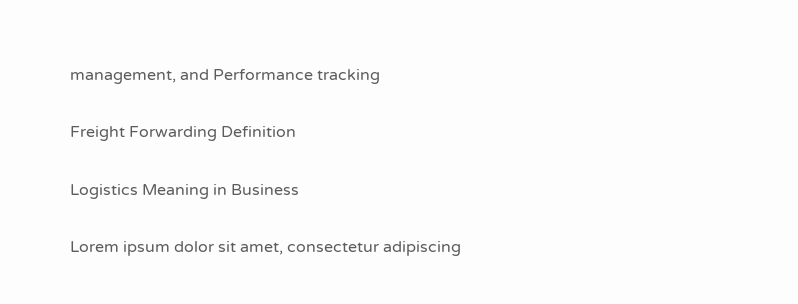management, and Performance tracking

Freight Forwarding Definition

Logistics Meaning in Business

Lorem ipsum dolor sit amet, consectetur adipiscing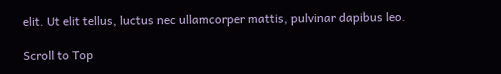elit. Ut elit tellus, luctus nec ullamcorper mattis, pulvinar dapibus leo.

Scroll to Top